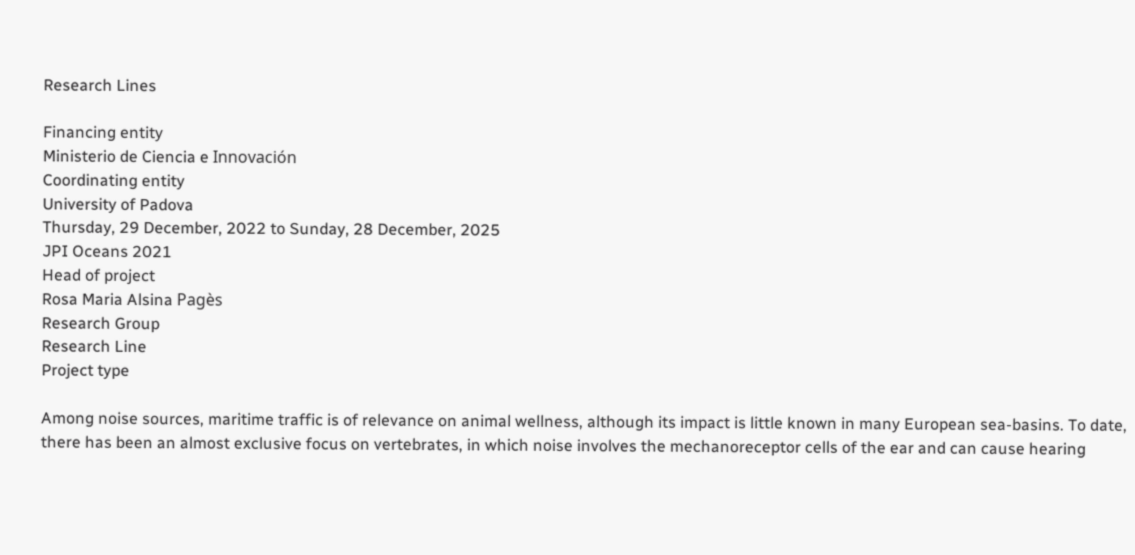Research Lines

Financing entity
Ministerio de Ciencia e Innovación
Coordinating entity
University of Padova
Thursday, 29 December, 2022 to Sunday, 28 December, 2025
JPI Oceans 2021
Head of project
Rosa Maria Alsina Pagès
Research Group
Research Line
Project type

Among noise sources, maritime traffic is of relevance on animal wellness, although its impact is little known in many European sea-basins. To date, there has been an almost exclusive focus on vertebrates, in which noise involves the mechanoreceptor cells of the ear and can cause hearing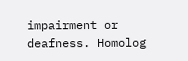impairment or deafness. Homolog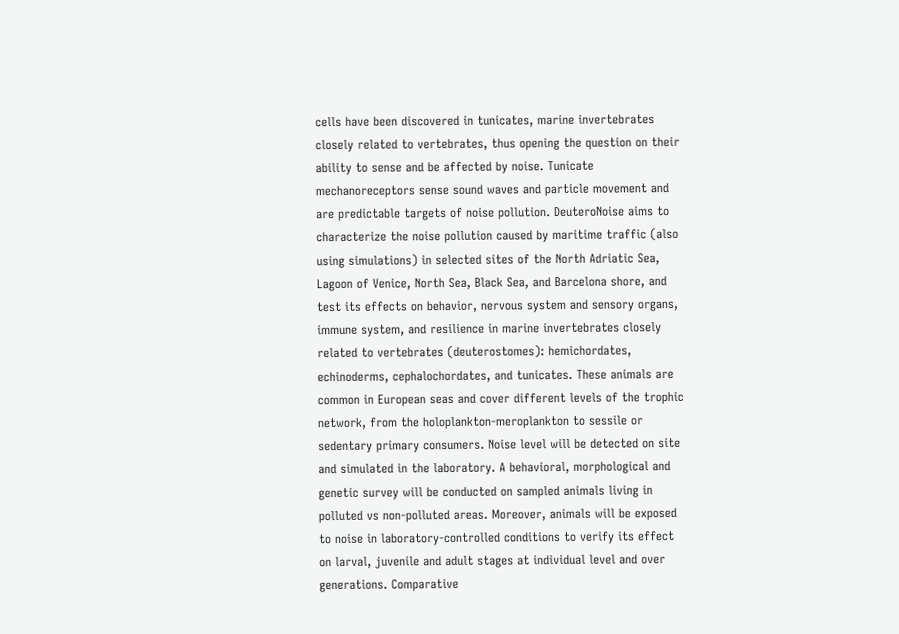cells have been discovered in tunicates, marine invertebrates closely related to vertebrates, thus opening the question on their ability to sense and be affected by noise. Tunicate mechanoreceptors sense sound waves and particle movement and are predictable targets of noise pollution. DeuteroNoise aims to characterize the noise pollution caused by maritime traffic (also using simulations) in selected sites of the North Adriatic Sea, Lagoon of Venice, North Sea, Black Sea, and Barcelona shore, and test its effects on behavior, nervous system and sensory organs, immune system, and resilience in marine invertebrates closely related to vertebrates (deuterostomes): hemichordates, echinoderms, cephalochordates, and tunicates. These animals are common in European seas and cover different levels of the trophic network, from the holoplankton-meroplankton to sessile or sedentary primary consumers. Noise level will be detected on site and simulated in the laboratory. A behavioral, morphological and genetic survey will be conducted on sampled animals living in polluted vs non-polluted areas. Moreover, animals will be exposed to noise in laboratory-controlled conditions to verify its effect on larval, juvenile and adult stages at individual level and over generations. Comparative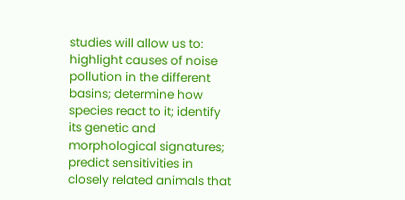studies will allow us to: highlight causes of noise pollution in the different basins; determine how species react to it; identify its genetic and morphological signatures; predict sensitivities in closely related animals that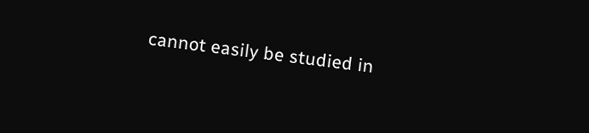cannot easily be studied in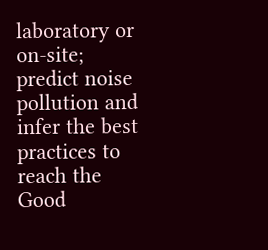laboratory or on-site; predict noise pollution and infer the best practices to reach the Good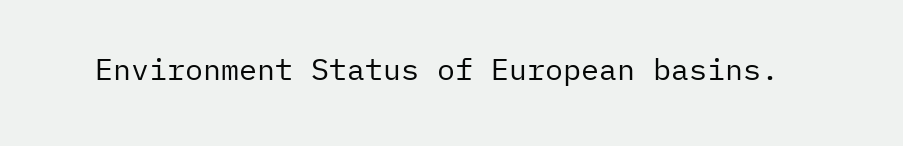Environment Status of European basins.